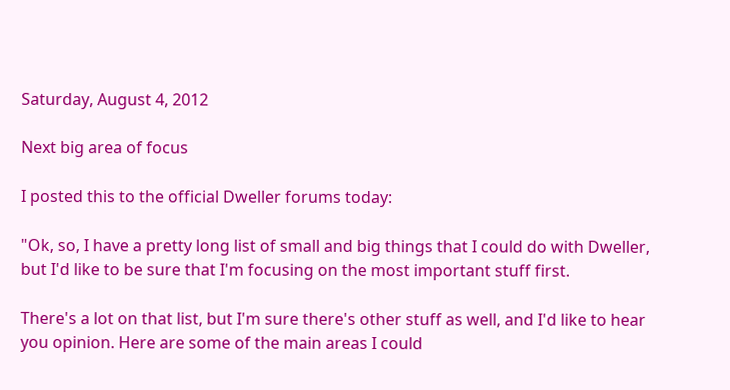Saturday, August 4, 2012

Next big area of focus

I posted this to the official Dweller forums today:

"Ok, so, I have a pretty long list of small and big things that I could do with Dweller, but I'd like to be sure that I'm focusing on the most important stuff first.

There's a lot on that list, but I'm sure there's other stuff as well, and I'd like to hear you opinion. Here are some of the main areas I could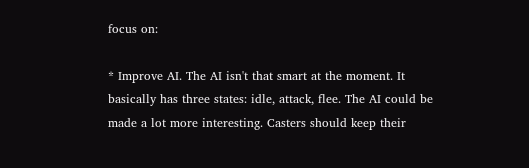focus on:

* Improve AI. The AI isn't that smart at the moment. It basically has three states: idle, attack, flee. The AI could be made a lot more interesting. Casters should keep their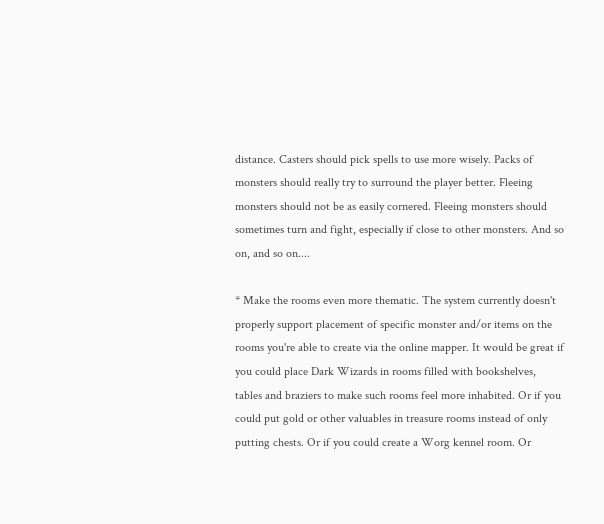distance. Casters should pick spells to use more wisely. Packs of monsters should really try to surround the player better. Fleeing monsters should not be as easily cornered. Fleeing monsters should sometimes turn and fight, especially if close to other monsters. And so on, and so on....

* Make the rooms even more thematic. The system currently doesn't properly support placement of specific monster and/or items on the rooms you're able to create via the online mapper. It would be great if you could place Dark Wizards in rooms filled with bookshelves, tables and braziers to make such rooms feel more inhabited. Or if you could put gold or other valuables in treasure rooms instead of only putting chests. Or if you could create a Worg kennel room. Or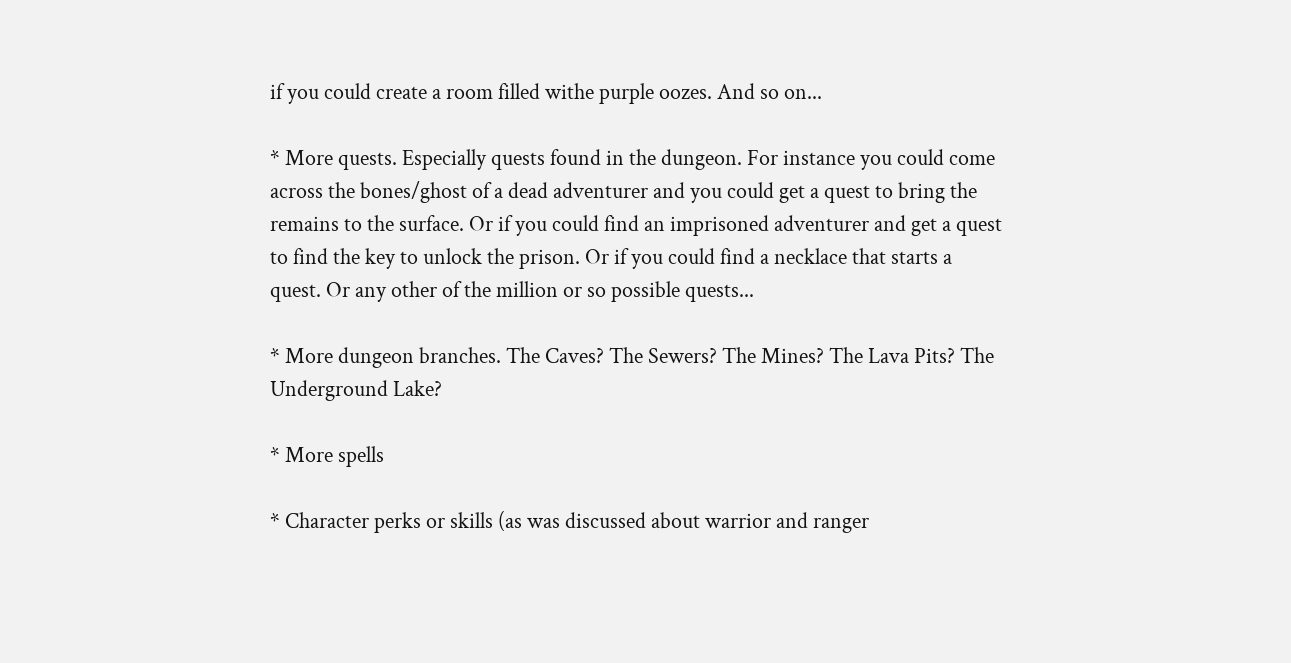if you could create a room filled withe purple oozes. And so on...

* More quests. Especially quests found in the dungeon. For instance you could come across the bones/ghost of a dead adventurer and you could get a quest to bring the remains to the surface. Or if you could find an imprisoned adventurer and get a quest to find the key to unlock the prison. Or if you could find a necklace that starts a quest. Or any other of the million or so possible quests...

* More dungeon branches. The Caves? The Sewers? The Mines? The Lava Pits? The Underground Lake?

* More spells

* Character perks or skills (as was discussed about warrior and ranger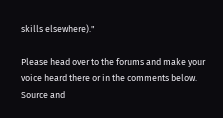skills elsewhere)."

Please head over to the forums and make your voice heard there or in the comments below.
Source and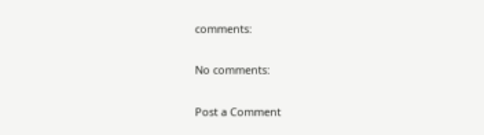comments:

No comments:

Post a Comment